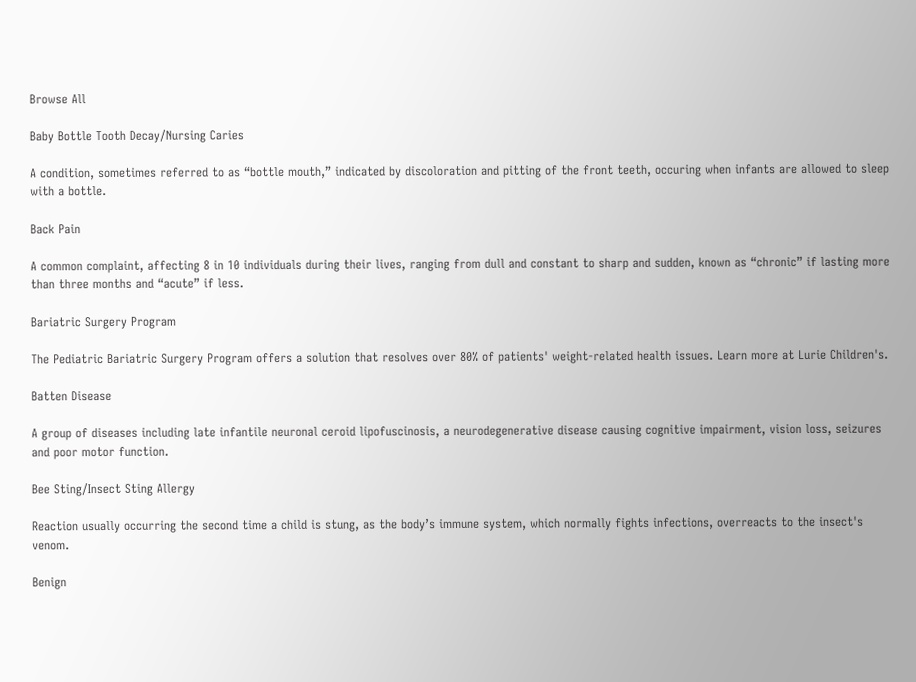Browse All

Baby Bottle Tooth Decay/Nursing Caries

A condition, sometimes referred to as “bottle mouth,” indicated by discoloration and pitting of the front teeth, occuring when infants are allowed to sleep with a bottle.

Back Pain

A common complaint, affecting 8 in 10 individuals during their lives, ranging from dull and constant to sharp and sudden, known as “chronic” if lasting more than three months and “acute” if less.

Bariatric Surgery Program

The Pediatric Bariatric Surgery Program offers a solution that resolves over 80% of patients' weight-related health issues. Learn more at Lurie Children's.

Batten Disease

A group of diseases including late infantile neuronal ceroid lipofuscinosis, a neurodegenerative disease causing cognitive impairment, vision loss, seizures and poor motor function.

Bee Sting/Insect Sting Allergy

Reaction usually occurring the second time a child is stung, as the body’s immune system, which normally fights infections, overreacts to the insect's venom.

Benign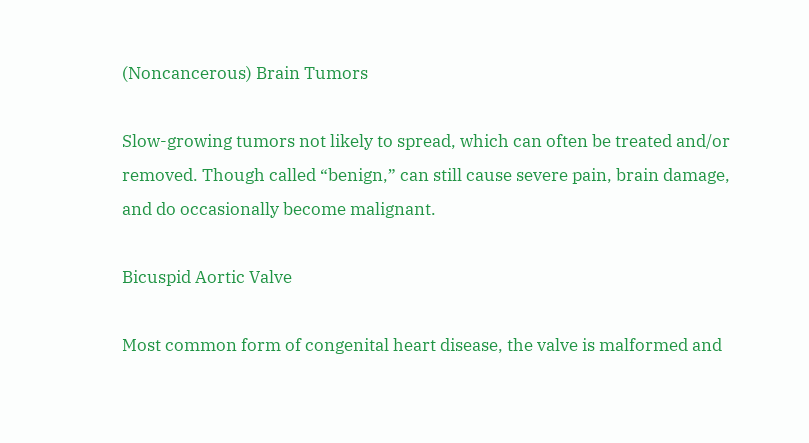(Noncancerous) Brain Tumors

Slow-growing tumors not likely to spread, which can often be treated and/or removed. Though called “benign,” can still cause severe pain, brain damage, and do occasionally become malignant.

Bicuspid Aortic Valve

Most common form of congenital heart disease, the valve is malformed and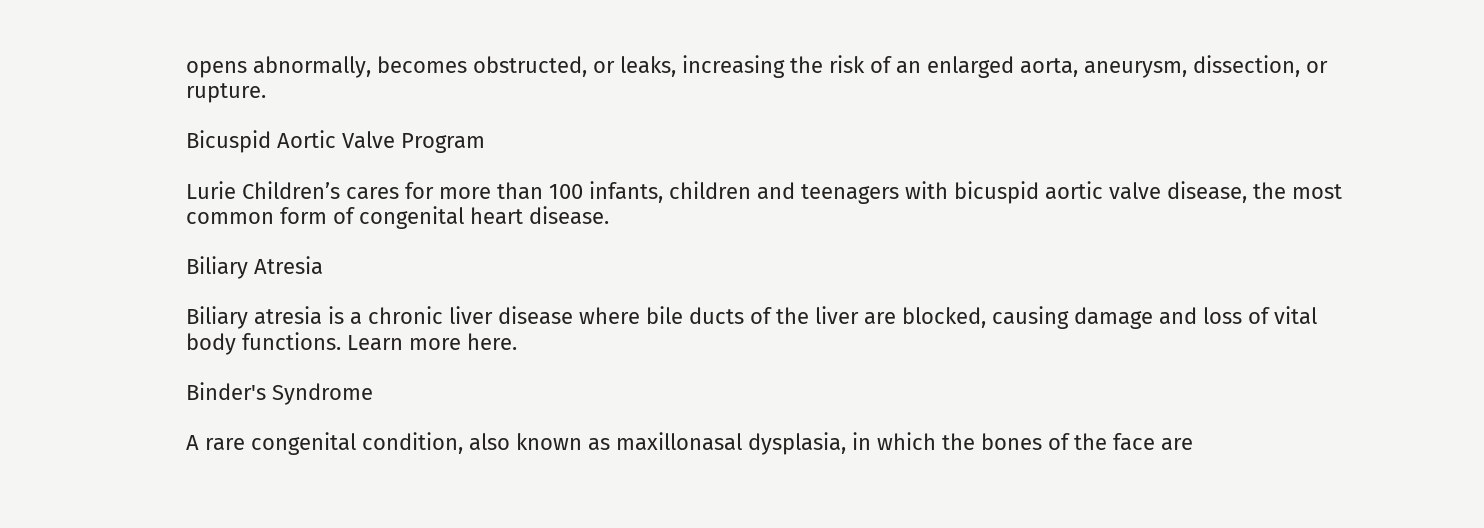opens abnormally, becomes obstructed, or leaks, increasing the risk of an enlarged aorta, aneurysm, dissection, or rupture.

Bicuspid Aortic Valve Program

Lurie Children’s cares for more than 100 infants, children and teenagers with bicuspid aortic valve disease, the most common form of congenital heart disease.

Biliary Atresia

Biliary atresia is a chronic liver disease where bile ducts of the liver are blocked, causing damage and loss of vital body functions. Learn more here.

Binder's Syndrome

A rare congenital condition, also known as maxillonasal dysplasia, in which the bones of the face are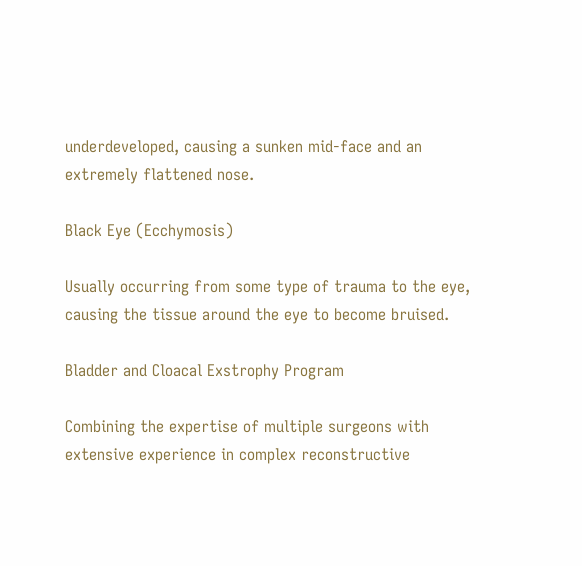underdeveloped, causing a sunken mid-face and an extremely flattened nose.

Black Eye (Ecchymosis)

Usually occurring from some type of trauma to the eye, causing the tissue around the eye to become bruised.

Bladder and Cloacal Exstrophy Program

Combining the expertise of multiple surgeons with extensive experience in complex reconstructive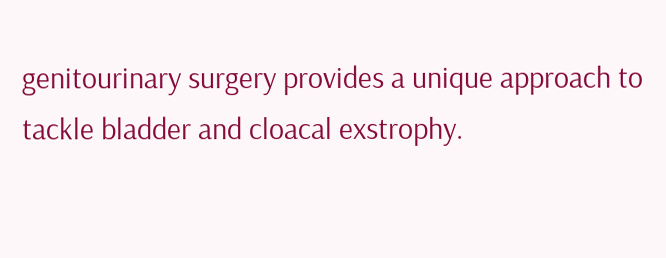genitourinary surgery provides a unique approach to tackle bladder and cloacal exstrophy.